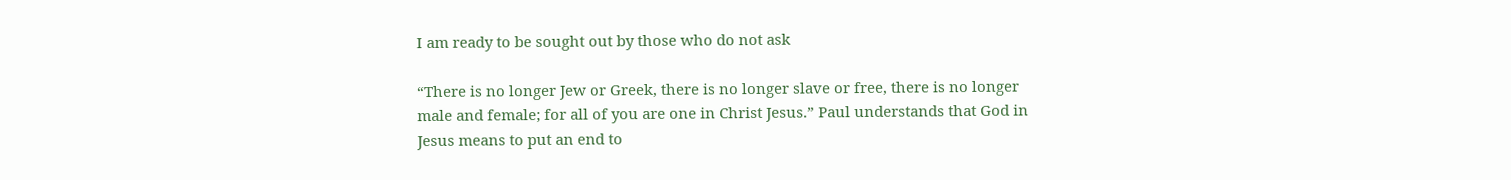I am ready to be sought out by those who do not ask

“There is no longer Jew or Greek, there is no longer slave or free, there is no longer male and female; for all of you are one in Christ Jesus.” Paul understands that God in Jesus means to put an end to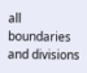all boundaries and divisions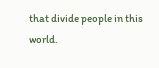that divide people in this world.